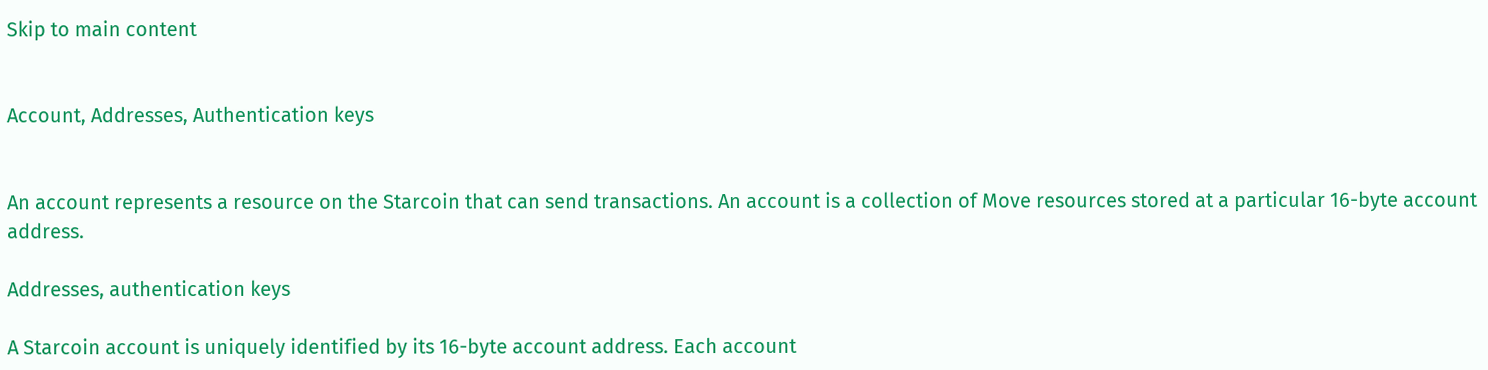Skip to main content


Account, Addresses, Authentication keys


An account represents a resource on the Starcoin that can send transactions. An account is a collection of Move resources stored at a particular 16-byte account address.

Addresses, authentication keys

A Starcoin account is uniquely identified by its 16-byte account address. Each account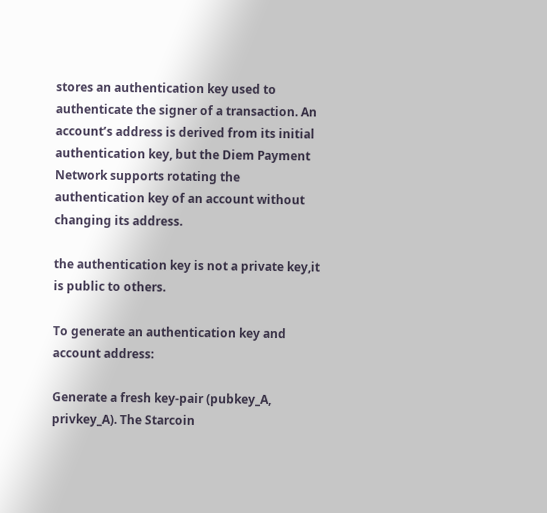stores an authentication key used to authenticate the signer of a transaction. An account’s address is derived from its initial authentication key, but the Diem Payment Network supports rotating the authentication key of an account without changing its address.

the authentication key is not a private key,it is public to others.

To generate an authentication key and account address:

Generate a fresh key-pair (pubkey_A, privkey_A). The Starcoin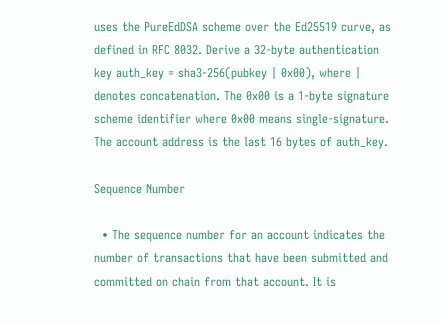uses the PureEdDSA scheme over the Ed25519 curve, as defined in RFC 8032. Derive a 32-byte authentication key auth_key = sha3-256(pubkey | 0x00), where | denotes concatenation. The 0x00 is a 1-byte signature scheme identifier where 0x00 means single-signature. The account address is the last 16 bytes of auth_key.

Sequence Number

  • The sequence number for an account indicates the number of transactions that have been submitted and committed on chain from that account. It is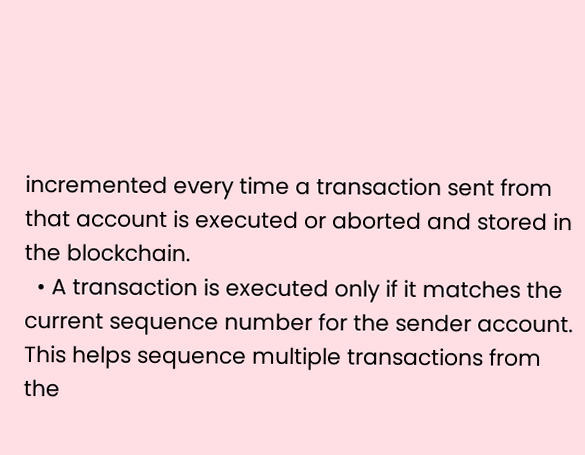incremented every time a transaction sent from that account is executed or aborted and stored in the blockchain.
  • A transaction is executed only if it matches the current sequence number for the sender account. This helps sequence multiple transactions from the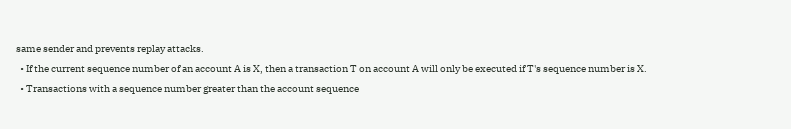same sender and prevents replay attacks.
  • If the current sequence number of an account A is X, then a transaction T on account A will only be executed if T's sequence number is X.
  • Transactions with a sequence number greater than the account sequence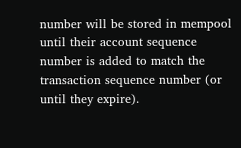number will be stored in mempool until their account sequence number is added to match the transaction sequence number (or until they expire).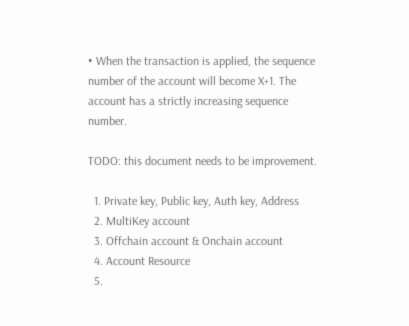• When the transaction is applied, the sequence number of the account will become X+1. The account has a strictly increasing sequence number.

TODO: this document needs to be improvement.

  1. Private key, Public key, Auth key, Address
  2. MultiKey account
  3. Offchain account & Onchain account
  4. Account Resource
  5.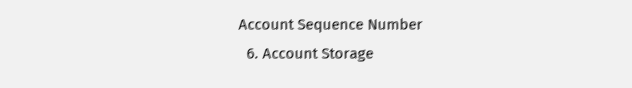Account Sequence Number
  6. Account Storage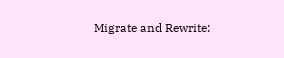Migrate and Rewrite: